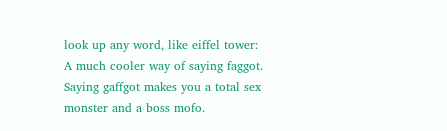look up any word, like eiffel tower:
A much cooler way of saying faggot. Saying gaffgot makes you a total sex monster and a boss mofo.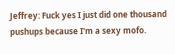Jeffrey: Fuck yes I just did one thousand pushups because I'm a sexy mofo.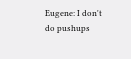Eugene: I don't do pushups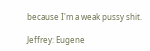because I'm a weak pussy shit.

Jeffrey: Eugene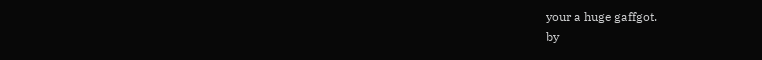your a huge gaffgot.
by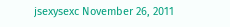jsexysexc November 26, 2011